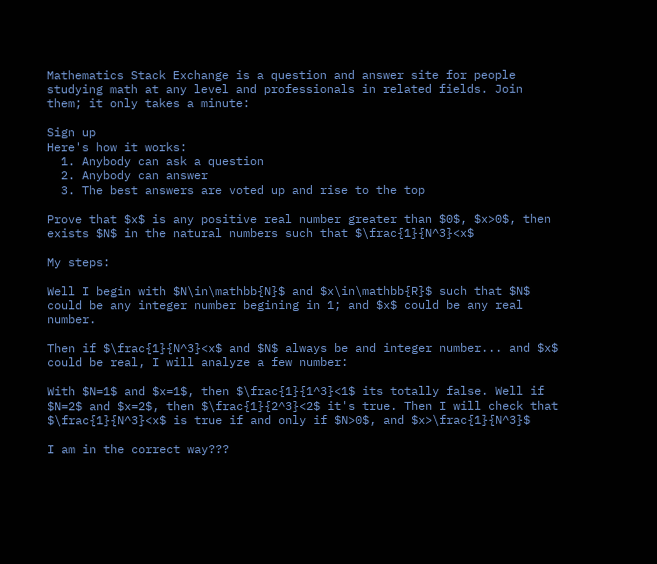Mathematics Stack Exchange is a question and answer site for people studying math at any level and professionals in related fields. Join them; it only takes a minute:

Sign up
Here's how it works:
  1. Anybody can ask a question
  2. Anybody can answer
  3. The best answers are voted up and rise to the top

Prove that $x$ is any positive real number greater than $0$, $x>0$, then exists $N$ in the natural numbers such that $\frac{1}{N^3}<x$

My steps:

Well I begin with $N\in\mathbb{N}$ and $x\in\mathbb{R}$ such that $N$ could be any integer number begining in 1; and $x$ could be any real number.

Then if $\frac{1}{N^3}<x$ and $N$ always be and integer number... and $x$ could be real, I will analyze a few number:

With $N=1$ and $x=1$, then $\frac{1}{1^3}<1$ its totally false. Well if $N=2$ and $x=2$, then $\frac{1}{2^3}<2$ it's true. Then I will check that $\frac{1}{N^3}<x$ is true if and only if $N>0$, and $x>\frac{1}{N^3}$

I am in the correct way???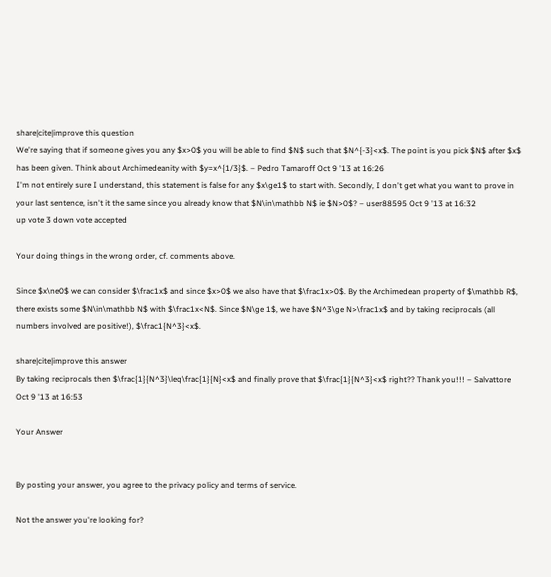share|cite|improve this question
We're saying that if someone gives you any $x>0$ you will be able to find $N$ such that $N^{-3}<x$. The point is you pick $N$ after $x$ has been given. Think about Archimedeanity with $y=x^{1/3}$. – Pedro Tamaroff Oct 9 '13 at 16:26
I'm not entirely sure I understand, this statement is false for any $x\ge1$ to start with. Secondly, I don't get what you want to prove in your last sentence, isn't it the same since you already know that $N\in\mathbb N$ ie $N>0$? – user88595 Oct 9 '13 at 16:32
up vote 3 down vote accepted

Your doing things in the wrong order, cf. comments above.

Since $x\ne0$ we can consider $\frac1x$ and since $x>0$ we also have that $\frac1x>0$. By the Archimedean property of $\mathbb R$, there exists some $N\in\mathbb N$ with $\frac1x<N$. Since $N\ge 1$, we have $N^3\ge N>\frac1x$ and by taking reciprocals (all numbers involved are positive!), $\frac1{N^3}<x$.

share|cite|improve this answer
By taking reciprocals then $\frac{1}{N^3}\leq\frac{1}{N}<x$ and finally prove that $\frac{1}{N^3}<x$ right?? Thank you!!! – Salvattore Oct 9 '13 at 16:53

Your Answer


By posting your answer, you agree to the privacy policy and terms of service.

Not the answer you're looking for?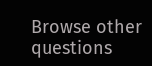Browse other questions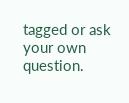tagged or ask your own question.